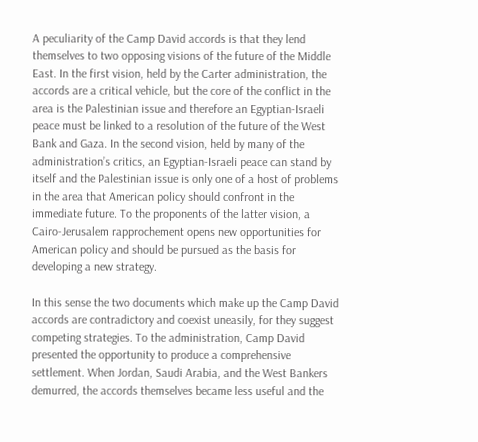A peculiarity of the Camp David accords is that they lend themselves to two opposing visions of the future of the Middle East. In the first vision, held by the Carter administration, the accords are a critical vehicle, but the core of the conflict in the area is the Palestinian issue and therefore an Egyptian-Israeli peace must be linked to a resolution of the future of the West Bank and Gaza. In the second vision, held by many of the administration’s critics, an Egyptian-Israeli peace can stand by itself and the Palestinian issue is only one of a host of problems in the area that American policy should confront in the immediate future. To the proponents of the latter vision, a Cairo-Jerusalem rapprochement opens new opportunities for American policy and should be pursued as the basis for developing a new strategy.

In this sense the two documents which make up the Camp David accords are contradictory and coexist uneasily, for they suggest competing strategies. To the administration, Camp David presented the opportunity to produce a comprehensive settlement. When Jordan, Saudi Arabia, and the West Bankers demurred, the accords themselves became less useful and the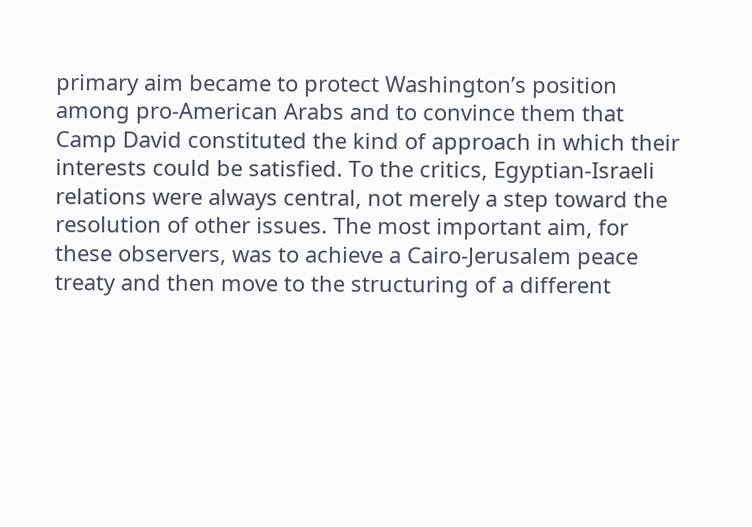primary aim became to protect Washington’s position among pro-American Arabs and to convince them that Camp David constituted the kind of approach in which their interests could be satisfied. To the critics, Egyptian-Israeli relations were always central, not merely a step toward the resolution of other issues. The most important aim, for these observers, was to achieve a Cairo-Jerusalem peace treaty and then move to the structuring of a different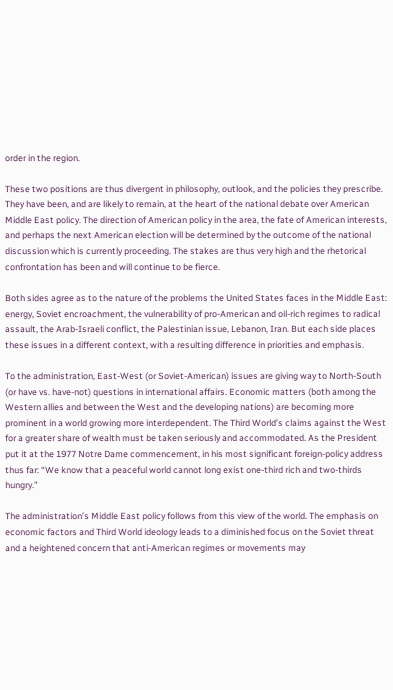order in the region.

These two positions are thus divergent in philosophy, outlook, and the policies they prescribe. They have been, and are likely to remain, at the heart of the national debate over American Middle East policy. The direction of American policy in the area, the fate of American interests, and perhaps the next American election will be determined by the outcome of the national discussion which is currently proceeding. The stakes are thus very high and the rhetorical confrontation has been and will continue to be fierce.

Both sides agree as to the nature of the problems the United States faces in the Middle East: energy, Soviet encroachment, the vulnerability of pro-American and oil-rich regimes to radical assault, the Arab-Israeli conflict, the Palestinian issue, Lebanon, Iran. But each side places these issues in a different context, with a resulting difference in priorities and emphasis.

To the administration, East-West (or Soviet-American) issues are giving way to North-South (or have vs. have-not) questions in international affairs. Economic matters (both among the Western allies and between the West and the developing nations) are becoming more prominent in a world growing more interdependent. The Third World’s claims against the West for a greater share of wealth must be taken seriously and accommodated. As the President put it at the 1977 Notre Dame commencement, in his most significant foreign-policy address thus far: “We know that a peaceful world cannot long exist one-third rich and two-thirds hungry.”

The administration’s Middle East policy follows from this view of the world. The emphasis on economic factors and Third World ideology leads to a diminished focus on the Soviet threat and a heightened concern that anti-American regimes or movements may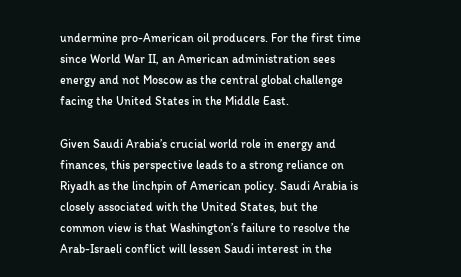undermine pro-American oil producers. For the first time since World War II, an American administration sees energy and not Moscow as the central global challenge facing the United States in the Middle East.

Given Saudi Arabia’s crucial world role in energy and finances, this perspective leads to a strong reliance on Riyadh as the linchpin of American policy. Saudi Arabia is closely associated with the United States, but the common view is that Washington’s failure to resolve the Arab-Israeli conflict will lessen Saudi interest in the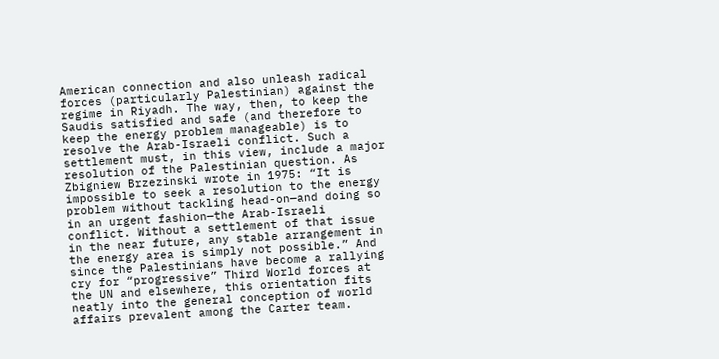American connection and also unleash radical forces (particularly Palestinian) against the regime in Riyadh. The way, then, to keep the Saudis satisfied and safe (and therefore to keep the energy problem manageable) is to resolve the Arab-Israeli conflict. Such a settlement must, in this view, include a major resolution of the Palestinian question. As Zbigniew Brzezinski wrote in 1975: “It is impossible to seek a resolution to the energy problem without tackling head-on—and doing so in an urgent fashion—the Arab-Israeli conflict. Without a settlement of that issue in the near future, any stable arrangement in the energy area is simply not possible.” And since the Palestinians have become a rallying cry for “progressive” Third World forces at the UN and elsewhere, this orientation fits neatly into the general conception of world affairs prevalent among the Carter team.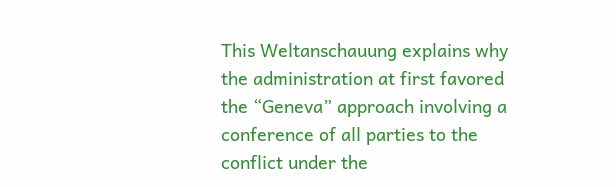This Weltanschauung explains why the administration at first favored the “Geneva” approach involving a conference of all parties to the conflict under the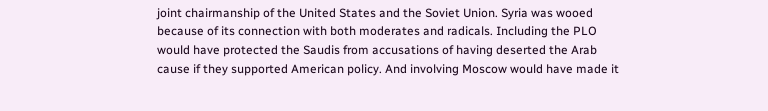joint chairmanship of the United States and the Soviet Union. Syria was wooed because of its connection with both moderates and radicals. Including the PLO would have protected the Saudis from accusations of having deserted the Arab cause if they supported American policy. And involving Moscow would have made it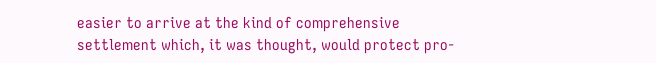easier to arrive at the kind of comprehensive settlement which, it was thought, would protect pro-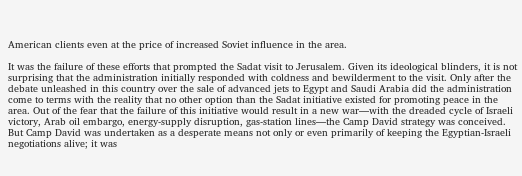American clients even at the price of increased Soviet influence in the area.

It was the failure of these efforts that prompted the Sadat visit to Jerusalem. Given its ideological blinders, it is not surprising that the administration initially responded with coldness and bewilderment to the visit. Only after the debate unleashed in this country over the sale of advanced jets to Egypt and Saudi Arabia did the administration come to terms with the reality that no other option than the Sadat initiative existed for promoting peace in the area. Out of the fear that the failure of this initiative would result in a new war—with the dreaded cycle of Israeli victory, Arab oil embargo, energy-supply disruption, gas-station lines—the Camp David strategy was conceived. But Camp David was undertaken as a desperate means not only or even primarily of keeping the Egyptian-Israeli negotiations alive; it was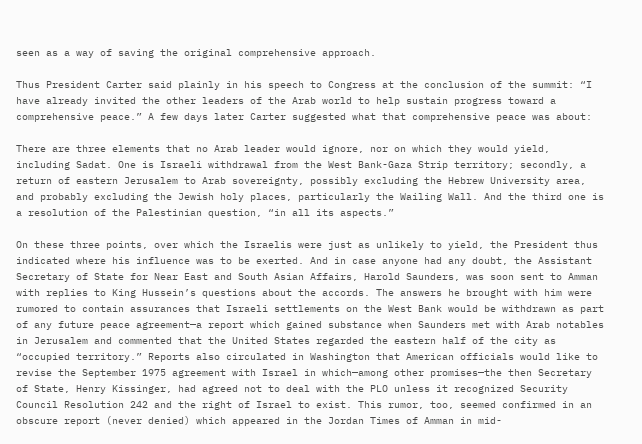seen as a way of saving the original comprehensive approach.

Thus President Carter said plainly in his speech to Congress at the conclusion of the summit: “I have already invited the other leaders of the Arab world to help sustain progress toward a comprehensive peace.” A few days later Carter suggested what that comprehensive peace was about:

There are three elements that no Arab leader would ignore, nor on which they would yield, including Sadat. One is Israeli withdrawal from the West Bank-Gaza Strip territory; secondly, a return of eastern Jerusalem to Arab sovereignty, possibly excluding the Hebrew University area, and probably excluding the Jewish holy places, particularly the Wailing Wall. And the third one is a resolution of the Palestinian question, “in all its aspects.”

On these three points, over which the Israelis were just as unlikely to yield, the President thus indicated where his influence was to be exerted. And in case anyone had any doubt, the Assistant Secretary of State for Near East and South Asian Affairs, Harold Saunders, was soon sent to Amman with replies to King Hussein’s questions about the accords. The answers he brought with him were rumored to contain assurances that Israeli settlements on the West Bank would be withdrawn as part of any future peace agreement—a report which gained substance when Saunders met with Arab notables in Jerusalem and commented that the United States regarded the eastern half of the city as “occupied territory.” Reports also circulated in Washington that American officials would like to revise the September 1975 agreement with Israel in which—among other promises—the then Secretary of State, Henry Kissinger, had agreed not to deal with the PLO unless it recognized Security Council Resolution 242 and the right of Israel to exist. This rumor, too, seemed confirmed in an obscure report (never denied) which appeared in the Jordan Times of Amman in mid-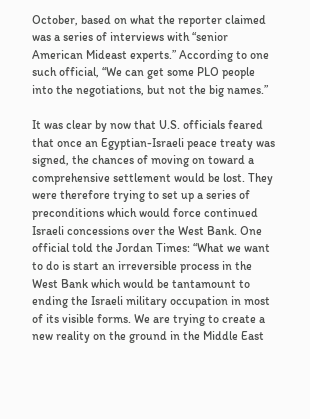October, based on what the reporter claimed was a series of interviews with “senior American Mideast experts.” According to one such official, “We can get some PLO people into the negotiations, but not the big names.”

It was clear by now that U.S. officials feared that once an Egyptian-Israeli peace treaty was signed, the chances of moving on toward a comprehensive settlement would be lost. They were therefore trying to set up a series of preconditions which would force continued Israeli concessions over the West Bank. One official told the Jordan Times: “What we want to do is start an irreversible process in the West Bank which would be tantamount to ending the Israeli military occupation in most of its visible forms. We are trying to create a new reality on the ground in the Middle East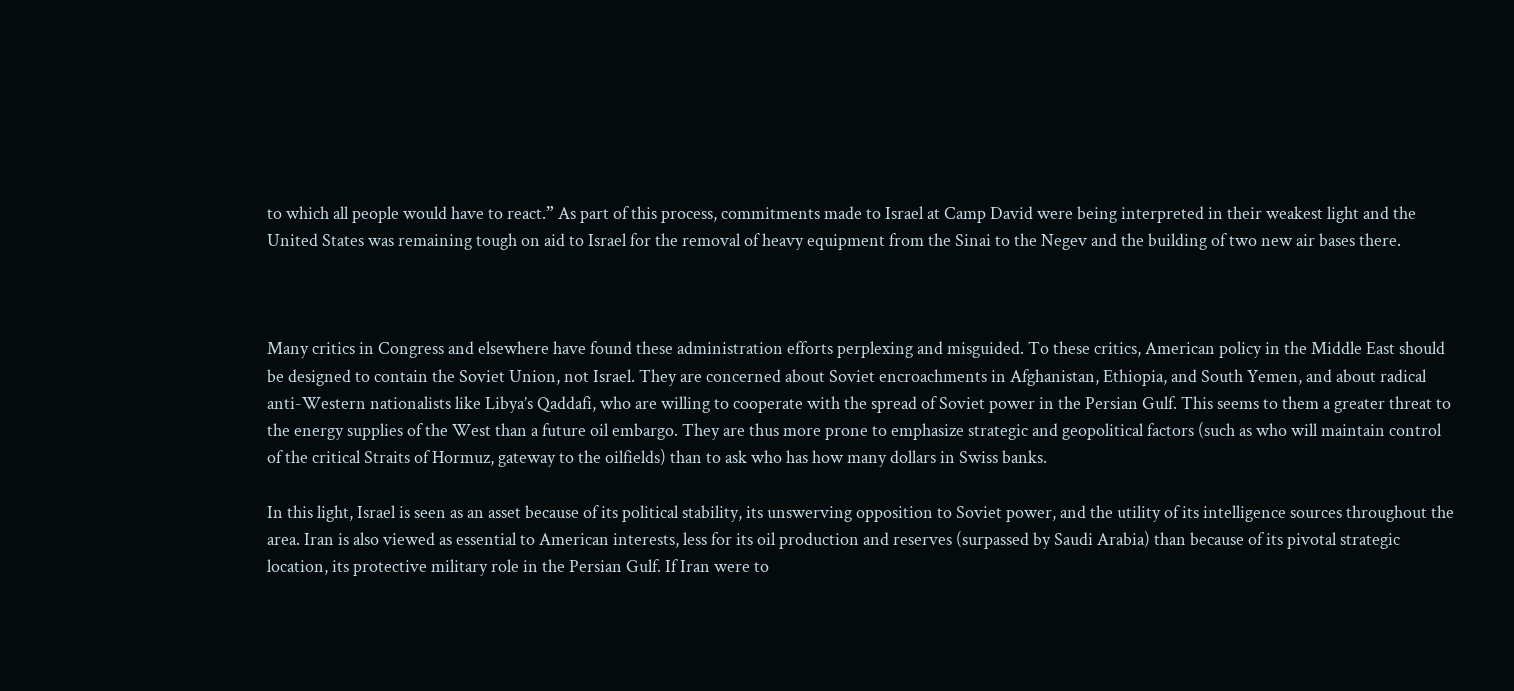to which all people would have to react.” As part of this process, commitments made to Israel at Camp David were being interpreted in their weakest light and the United States was remaining tough on aid to Israel for the removal of heavy equipment from the Sinai to the Negev and the building of two new air bases there.



Many critics in Congress and elsewhere have found these administration efforts perplexing and misguided. To these critics, American policy in the Middle East should be designed to contain the Soviet Union, not Israel. They are concerned about Soviet encroachments in Afghanistan, Ethiopia, and South Yemen, and about radical anti-Western nationalists like Libya’s Qaddafi, who are willing to cooperate with the spread of Soviet power in the Persian Gulf. This seems to them a greater threat to the energy supplies of the West than a future oil embargo. They are thus more prone to emphasize strategic and geopolitical factors (such as who will maintain control of the critical Straits of Hormuz, gateway to the oilfields) than to ask who has how many dollars in Swiss banks.

In this light, Israel is seen as an asset because of its political stability, its unswerving opposition to Soviet power, and the utility of its intelligence sources throughout the area. Iran is also viewed as essential to American interests, less for its oil production and reserves (surpassed by Saudi Arabia) than because of its pivotal strategic location, its protective military role in the Persian Gulf. If Iran were to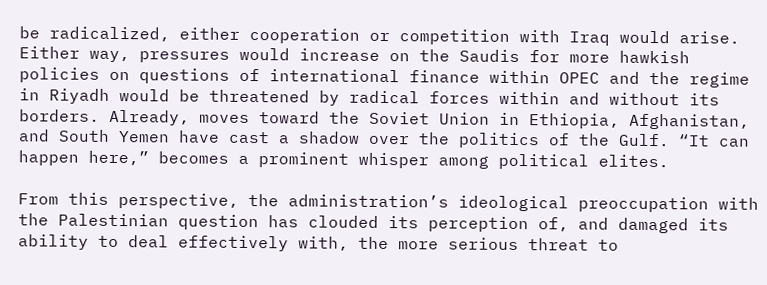be radicalized, either cooperation or competition with Iraq would arise. Either way, pressures would increase on the Saudis for more hawkish policies on questions of international finance within OPEC and the regime in Riyadh would be threatened by radical forces within and without its borders. Already, moves toward the Soviet Union in Ethiopia, Afghanistan, and South Yemen have cast a shadow over the politics of the Gulf. “It can happen here,” becomes a prominent whisper among political elites.

From this perspective, the administration’s ideological preoccupation with the Palestinian question has clouded its perception of, and damaged its ability to deal effectively with, the more serious threat to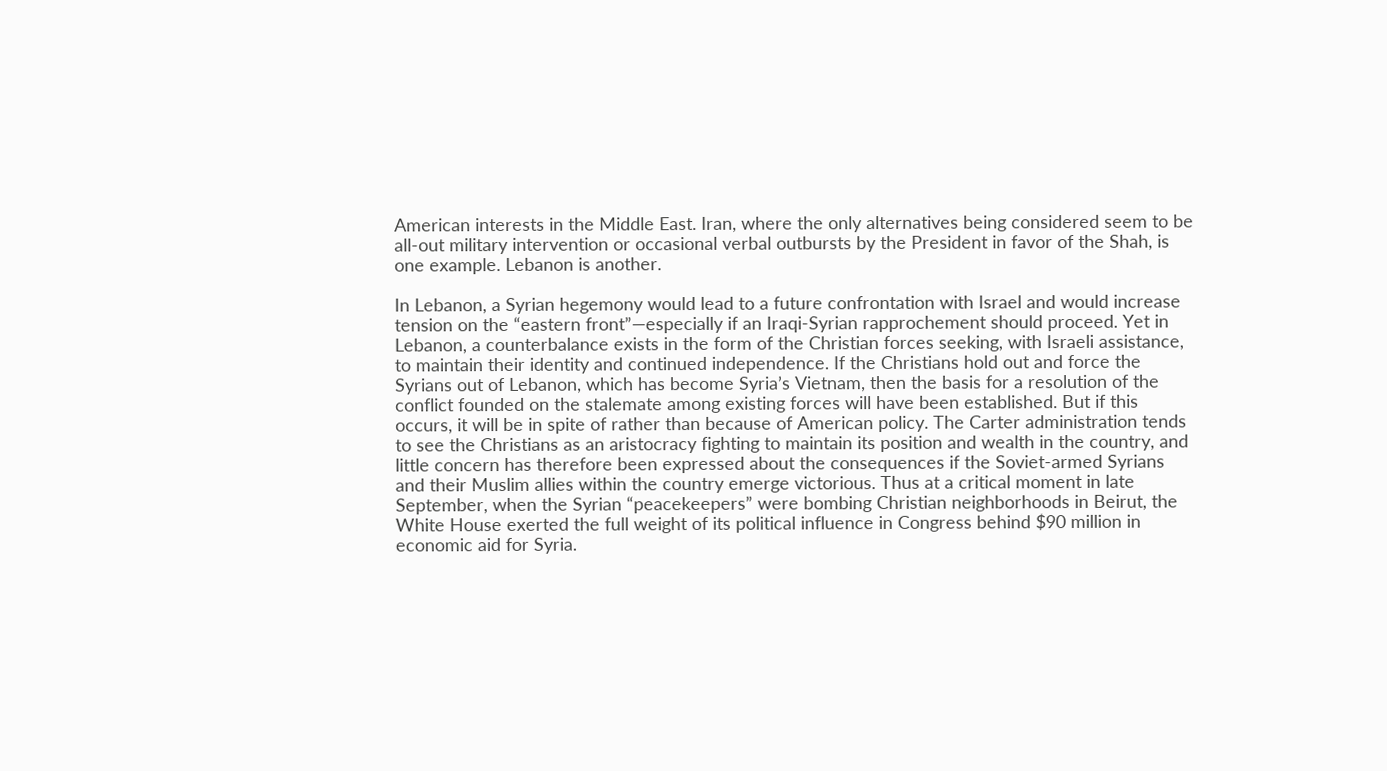American interests in the Middle East. Iran, where the only alternatives being considered seem to be all-out military intervention or occasional verbal outbursts by the President in favor of the Shah, is one example. Lebanon is another.

In Lebanon, a Syrian hegemony would lead to a future confrontation with Israel and would increase tension on the “eastern front”—especially if an Iraqi-Syrian rapprochement should proceed. Yet in Lebanon, a counterbalance exists in the form of the Christian forces seeking, with Israeli assistance, to maintain their identity and continued independence. If the Christians hold out and force the Syrians out of Lebanon, which has become Syria’s Vietnam, then the basis for a resolution of the conflict founded on the stalemate among existing forces will have been established. But if this occurs, it will be in spite of rather than because of American policy. The Carter administration tends to see the Christians as an aristocracy fighting to maintain its position and wealth in the country, and little concern has therefore been expressed about the consequences if the Soviet-armed Syrians and their Muslim allies within the country emerge victorious. Thus at a critical moment in late September, when the Syrian “peacekeepers” were bombing Christian neighborhoods in Beirut, the White House exerted the full weight of its political influence in Congress behind $90 million in economic aid for Syria.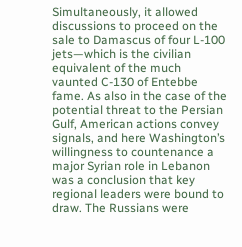Simultaneously, it allowed discussions to proceed on the sale to Damascus of four L-100 jets—which is the civilian equivalent of the much vaunted C-130 of Entebbe fame. As also in the case of the potential threat to the Persian Gulf, American actions convey signals, and here Washington’s willingness to countenance a major Syrian role in Lebanon was a conclusion that key regional leaders were bound to draw. The Russians were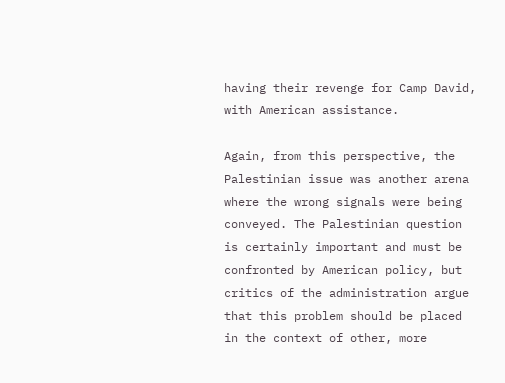having their revenge for Camp David, with American assistance.

Again, from this perspective, the Palestinian issue was another arena where the wrong signals were being conveyed. The Palestinian question is certainly important and must be confronted by American policy, but critics of the administration argue that this problem should be placed in the context of other, more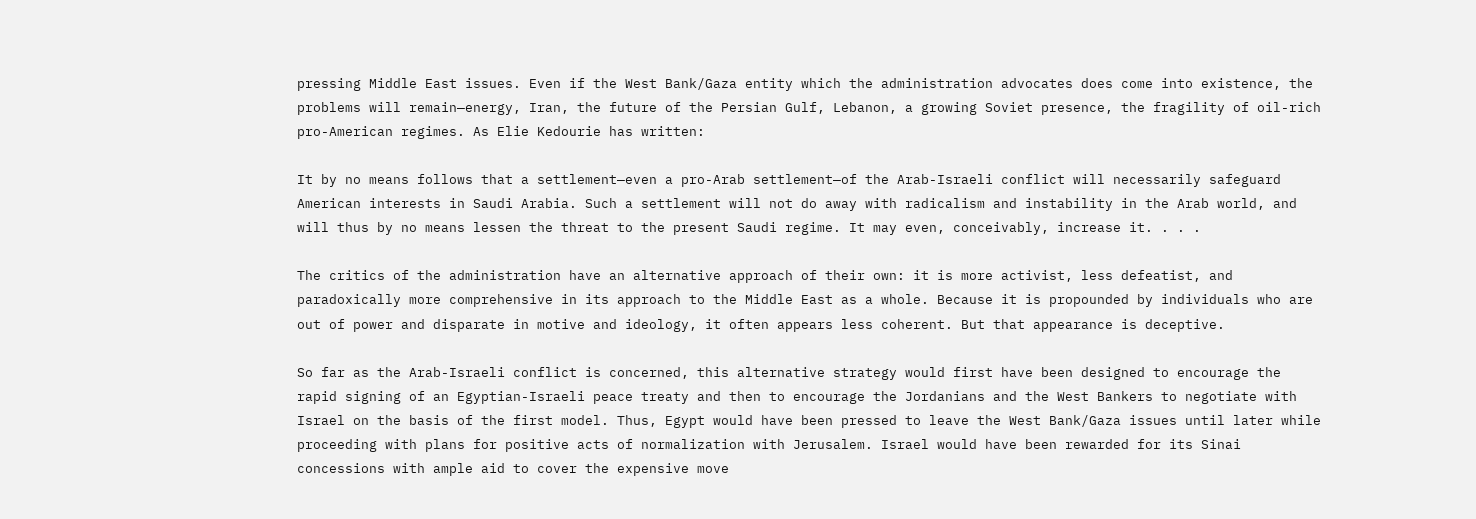pressing Middle East issues. Even if the West Bank/Gaza entity which the administration advocates does come into existence, the problems will remain—energy, Iran, the future of the Persian Gulf, Lebanon, a growing Soviet presence, the fragility of oil-rich pro-American regimes. As Elie Kedourie has written:

It by no means follows that a settlement—even a pro-Arab settlement—of the Arab-Israeli conflict will necessarily safeguard American interests in Saudi Arabia. Such a settlement will not do away with radicalism and instability in the Arab world, and will thus by no means lessen the threat to the present Saudi regime. It may even, conceivably, increase it. . . .

The critics of the administration have an alternative approach of their own: it is more activist, less defeatist, and paradoxically more comprehensive in its approach to the Middle East as a whole. Because it is propounded by individuals who are out of power and disparate in motive and ideology, it often appears less coherent. But that appearance is deceptive.

So far as the Arab-Israeli conflict is concerned, this alternative strategy would first have been designed to encourage the rapid signing of an Egyptian-Israeli peace treaty and then to encourage the Jordanians and the West Bankers to negotiate with Israel on the basis of the first model. Thus, Egypt would have been pressed to leave the West Bank/Gaza issues until later while proceeding with plans for positive acts of normalization with Jerusalem. Israel would have been rewarded for its Sinai concessions with ample aid to cover the expensive move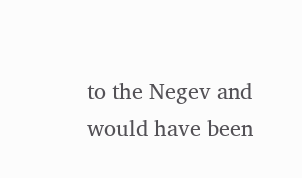to the Negev and would have been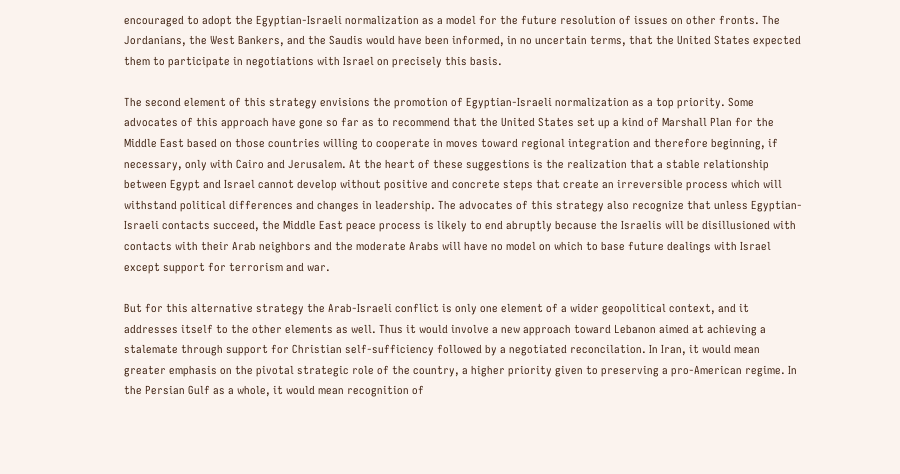encouraged to adopt the Egyptian-Israeli normalization as a model for the future resolution of issues on other fronts. The Jordanians, the West Bankers, and the Saudis would have been informed, in no uncertain terms, that the United States expected them to participate in negotiations with Israel on precisely this basis.

The second element of this strategy envisions the promotion of Egyptian-Israeli normalization as a top priority. Some advocates of this approach have gone so far as to recommend that the United States set up a kind of Marshall Plan for the Middle East based on those countries willing to cooperate in moves toward regional integration and therefore beginning, if necessary, only with Cairo and Jerusalem. At the heart of these suggestions is the realization that a stable relationship between Egypt and Israel cannot develop without positive and concrete steps that create an irreversible process which will withstand political differences and changes in leadership. The advocates of this strategy also recognize that unless Egyptian-Israeli contacts succeed, the Middle East peace process is likely to end abruptly because the Israelis will be disillusioned with contacts with their Arab neighbors and the moderate Arabs will have no model on which to base future dealings with Israel except support for terrorism and war.

But for this alternative strategy the Arab-Israeli conflict is only one element of a wider geopolitical context, and it addresses itself to the other elements as well. Thus it would involve a new approach toward Lebanon aimed at achieving a stalemate through support for Christian self-sufficiency followed by a negotiated reconcilation. In Iran, it would mean greater emphasis on the pivotal strategic role of the country, a higher priority given to preserving a pro-American regime. In the Persian Gulf as a whole, it would mean recognition of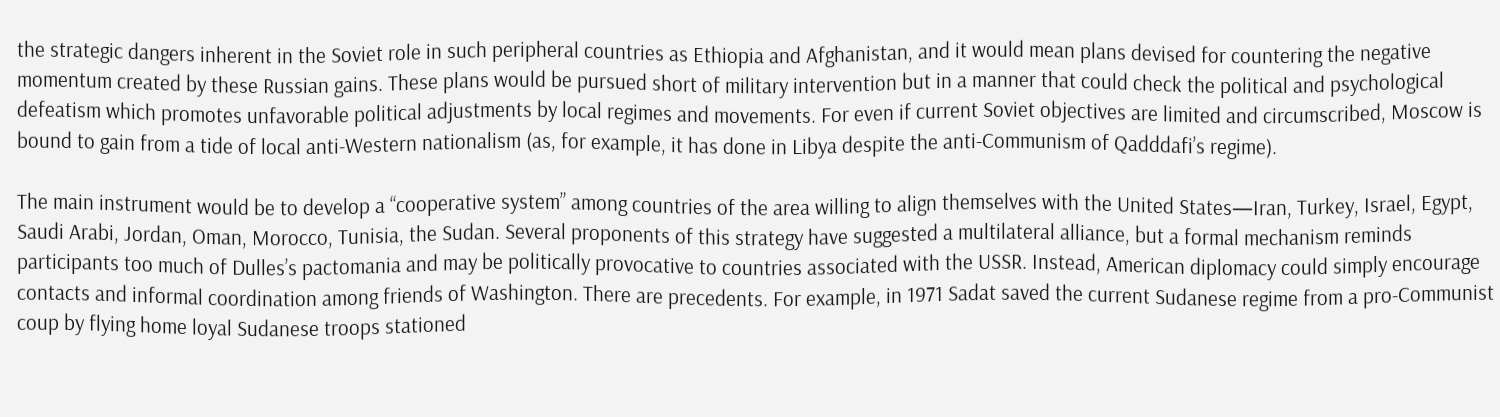the strategic dangers inherent in the Soviet role in such peripheral countries as Ethiopia and Afghanistan, and it would mean plans devised for countering the negative momentum created by these Russian gains. These plans would be pursued short of military intervention but in a manner that could check the political and psychological defeatism which promotes unfavorable political adjustments by local regimes and movements. For even if current Soviet objectives are limited and circumscribed, Moscow is bound to gain from a tide of local anti-Western nationalism (as, for example, it has done in Libya despite the anti-Communism of Qadddafi’s regime).

The main instrument would be to develop a “cooperative system” among countries of the area willing to align themselves with the United States—Iran, Turkey, Israel, Egypt, Saudi Arabi, Jordan, Oman, Morocco, Tunisia, the Sudan. Several proponents of this strategy have suggested a multilateral alliance, but a formal mechanism reminds participants too much of Dulles’s pactomania and may be politically provocative to countries associated with the USSR. Instead, American diplomacy could simply encourage contacts and informal coordination among friends of Washington. There are precedents. For example, in 1971 Sadat saved the current Sudanese regime from a pro-Communist coup by flying home loyal Sudanese troops stationed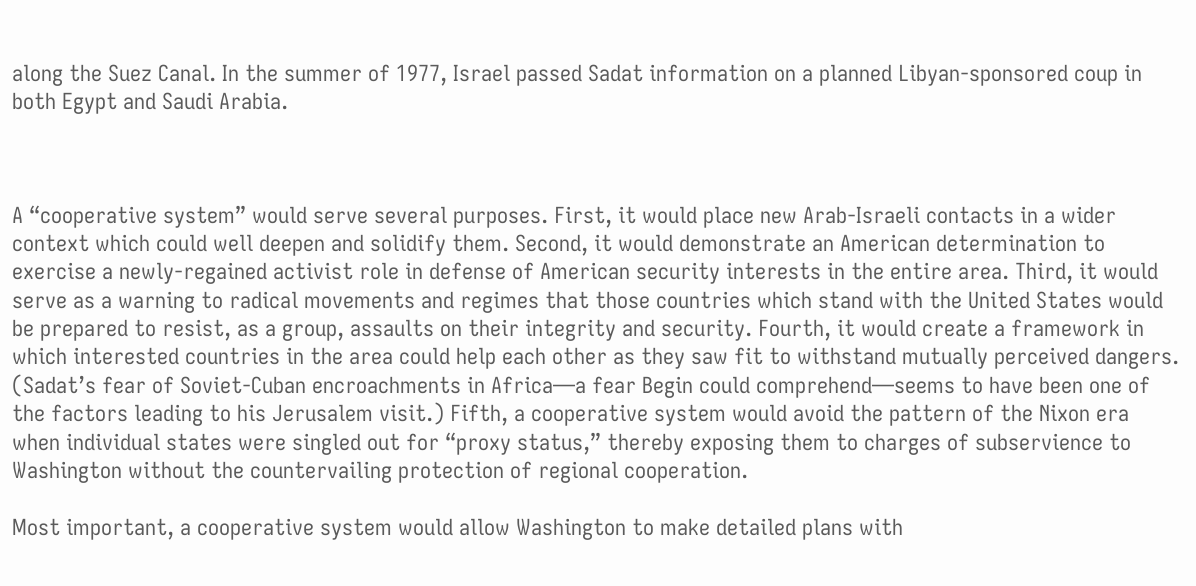along the Suez Canal. In the summer of 1977, Israel passed Sadat information on a planned Libyan-sponsored coup in both Egypt and Saudi Arabia.



A “cooperative system” would serve several purposes. First, it would place new Arab-Israeli contacts in a wider context which could well deepen and solidify them. Second, it would demonstrate an American determination to exercise a newly-regained activist role in defense of American security interests in the entire area. Third, it would serve as a warning to radical movements and regimes that those countries which stand with the United States would be prepared to resist, as a group, assaults on their integrity and security. Fourth, it would create a framework in which interested countries in the area could help each other as they saw fit to withstand mutually perceived dangers. (Sadat’s fear of Soviet-Cuban encroachments in Africa—a fear Begin could comprehend—seems to have been one of the factors leading to his Jerusalem visit.) Fifth, a cooperative system would avoid the pattern of the Nixon era when individual states were singled out for “proxy status,” thereby exposing them to charges of subservience to Washington without the countervailing protection of regional cooperation.

Most important, a cooperative system would allow Washington to make detailed plans with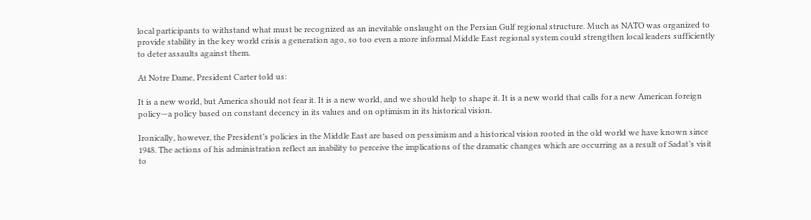local participants to withstand what must be recognized as an inevitable onslaught on the Persian Gulf regional structure. Much as NATO was organized to provide stability in the key world crisis a generation ago, so too even a more informal Middle East regional system could strengthen local leaders sufficiently to deter assaults against them.

At Notre Dame, President Carter told us:

It is a new world, but America should not fear it. It is a new world, and we should help to shape it. It is a new world that calls for a new American foreign policy—a policy based on constant decency in its values and on optimism in its historical vision.

Ironically, however, the President’s policies in the Middle East are based on pessimism and a historical vision rooted in the old world we have known since 1948. The actions of his administration reflect an inability to perceive the implications of the dramatic changes which are occurring as a result of Sadat’s visit to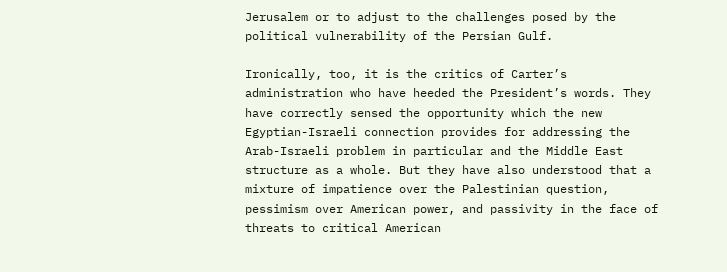Jerusalem or to adjust to the challenges posed by the political vulnerability of the Persian Gulf.

Ironically, too, it is the critics of Carter’s administration who have heeded the President’s words. They have correctly sensed the opportunity which the new Egyptian-Israeli connection provides for addressing the Arab-Israeli problem in particular and the Middle East structure as a whole. But they have also understood that a mixture of impatience over the Palestinian question, pessimism over American power, and passivity in the face of threats to critical American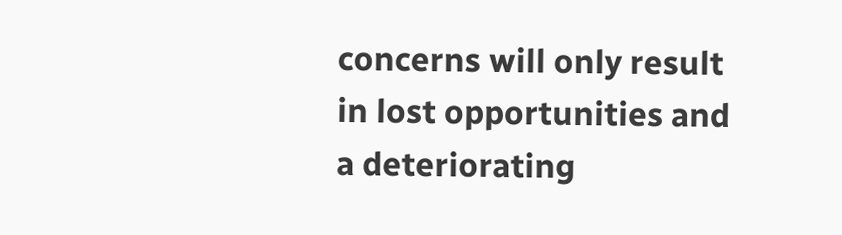concerns will only result in lost opportunities and a deteriorating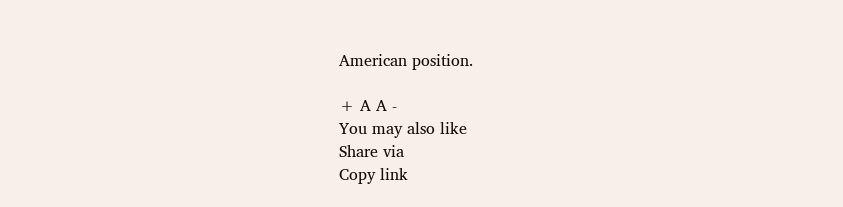American position.

+ A A -
You may also like
Share via
Copy link